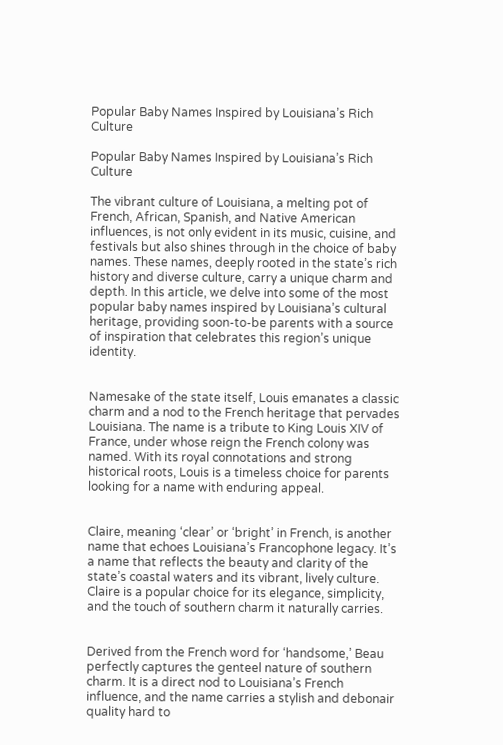Popular Baby Names Inspired by Louisiana’s Rich Culture

Popular Baby Names Inspired by Louisiana’s Rich Culture

The vibrant culture of Louisiana, a melting pot of French, African, Spanish, and Native American influences, is not only evident in its music, cuisine, and festivals but also shines through in the choice of baby names. These names, deeply rooted in the state’s rich history and diverse culture, carry a unique charm and depth. In this article, we delve into some of the most popular baby names inspired by Louisiana’s cultural heritage, providing soon-to-be parents with a source of inspiration that celebrates this region’s unique identity.


Namesake of the state itself, Louis emanates a classic charm and a nod to the French heritage that pervades Louisiana. The name is a tribute to King Louis XIV of France, under whose reign the French colony was named. With its royal connotations and strong historical roots, Louis is a timeless choice for parents looking for a name with enduring appeal.


Claire, meaning ‘clear’ or ‘bright’ in French, is another name that echoes Louisiana’s Francophone legacy. It’s a name that reflects the beauty and clarity of the state’s coastal waters and its vibrant, lively culture. Claire is a popular choice for its elegance, simplicity, and the touch of southern charm it naturally carries.


Derived from the French word for ‘handsome,’ Beau perfectly captures the genteel nature of southern charm. It is a direct nod to Louisiana’s French influence, and the name carries a stylish and debonair quality hard to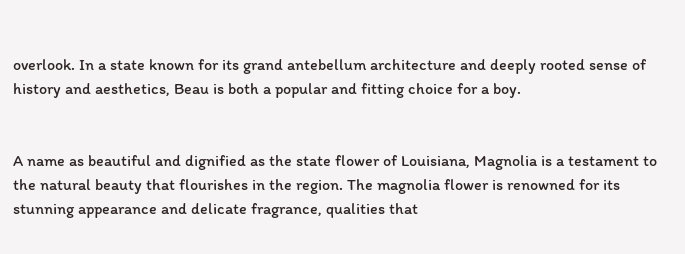overlook. In a state known for its grand antebellum architecture and deeply rooted sense of history and aesthetics, Beau is both a popular and fitting choice for a boy.


A name as beautiful and dignified as the state flower of Louisiana, Magnolia is a testament to the natural beauty that flourishes in the region. The magnolia flower is renowned for its stunning appearance and delicate fragrance, qualities that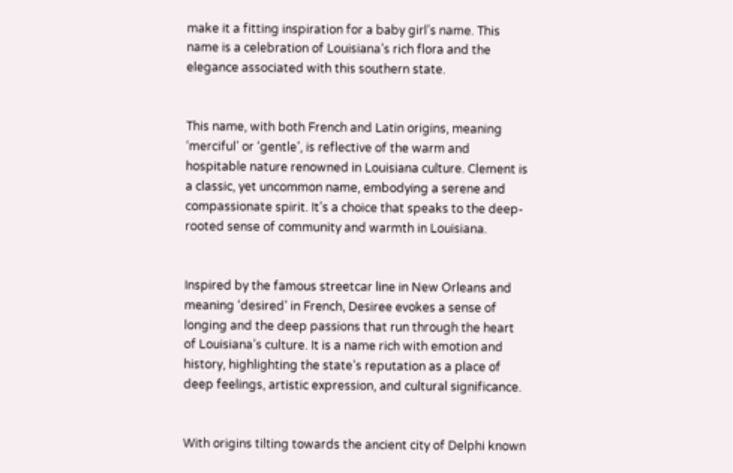make it a fitting inspiration for a baby girl’s name. This name is a celebration of Louisiana’s rich flora and the elegance associated with this southern state.


This name, with both French and Latin origins, meaning ‘merciful’ or ‘gentle’, is reflective of the warm and hospitable nature renowned in Louisiana culture. Clement is a classic, yet uncommon name, embodying a serene and compassionate spirit. It’s a choice that speaks to the deep-rooted sense of community and warmth in Louisiana.


Inspired by the famous streetcar line in New Orleans and meaning ‘desired’ in French, Desiree evokes a sense of longing and the deep passions that run through the heart of Louisiana’s culture. It is a name rich with emotion and history, highlighting the state’s reputation as a place of deep feelings, artistic expression, and cultural significance.


With origins tilting towards the ancient city of Delphi known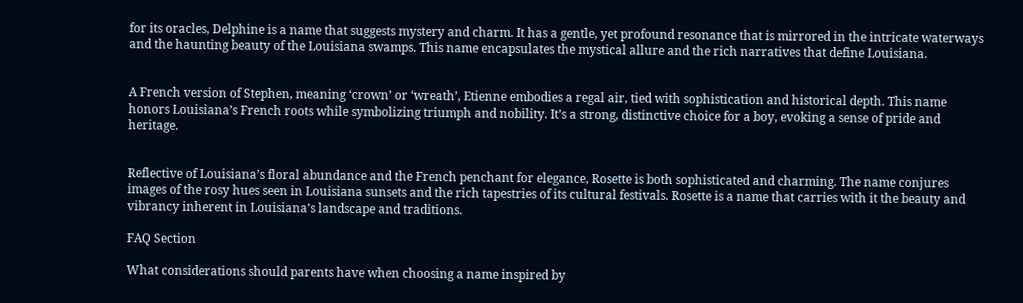for its oracles, Delphine is a name that suggests mystery and charm. It has a gentle, yet profound resonance that is mirrored in the intricate waterways and the haunting beauty of the Louisiana swamps. This name encapsulates the mystical allure and the rich narratives that define Louisiana.


A French version of Stephen, meaning ‘crown’ or ‘wreath’, Etienne embodies a regal air, tied with sophistication and historical depth. This name honors Louisiana’s French roots while symbolizing triumph and nobility. It’s a strong, distinctive choice for a boy, evoking a sense of pride and heritage.


Reflective of Louisiana’s floral abundance and the French penchant for elegance, Rosette is both sophisticated and charming. The name conjures images of the rosy hues seen in Louisiana sunsets and the rich tapestries of its cultural festivals. Rosette is a name that carries with it the beauty and vibrancy inherent in Louisiana’s landscape and traditions.

FAQ Section

What considerations should parents have when choosing a name inspired by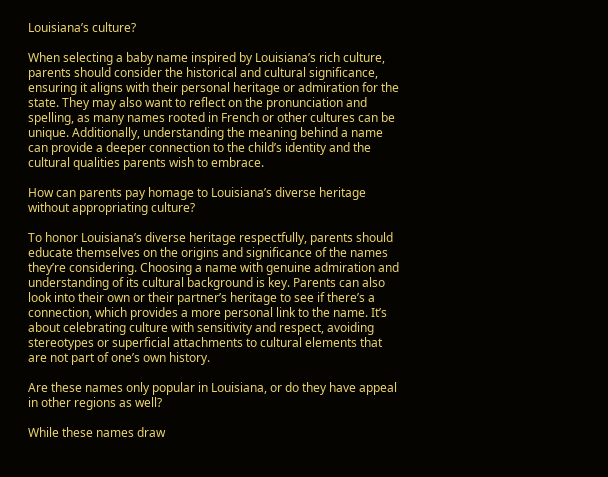Louisiana’s culture?

When selecting a baby name inspired by Louisiana’s rich culture, parents should consider the historical and cultural significance, ensuring it aligns with their personal heritage or admiration for the state. They may also want to reflect on the pronunciation and spelling, as many names rooted in French or other cultures can be unique. Additionally, understanding the meaning behind a name can provide a deeper connection to the child’s identity and the cultural qualities parents wish to embrace.

How can parents pay homage to Louisiana’s diverse heritage without appropriating culture?

To honor Louisiana’s diverse heritage respectfully, parents should educate themselves on the origins and significance of the names they’re considering. Choosing a name with genuine admiration and understanding of its cultural background is key. Parents can also look into their own or their partner’s heritage to see if there’s a connection, which provides a more personal link to the name. It’s about celebrating culture with sensitivity and respect, avoiding stereotypes or superficial attachments to cultural elements that are not part of one’s own history.

Are these names only popular in Louisiana, or do they have appeal in other regions as well?

While these names draw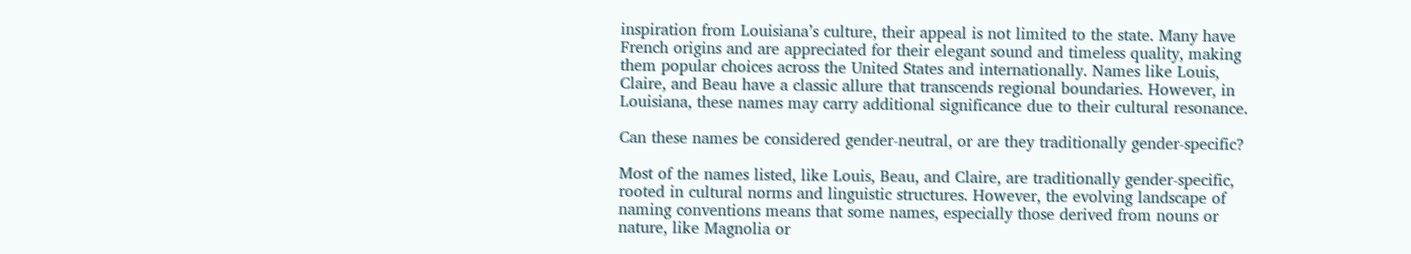inspiration from Louisiana’s culture, their appeal is not limited to the state. Many have French origins and are appreciated for their elegant sound and timeless quality, making them popular choices across the United States and internationally. Names like Louis, Claire, and Beau have a classic allure that transcends regional boundaries. However, in Louisiana, these names may carry additional significance due to their cultural resonance.

Can these names be considered gender-neutral, or are they traditionally gender-specific?

Most of the names listed, like Louis, Beau, and Claire, are traditionally gender-specific, rooted in cultural norms and linguistic structures. However, the evolving landscape of naming conventions means that some names, especially those derived from nouns or nature, like Magnolia or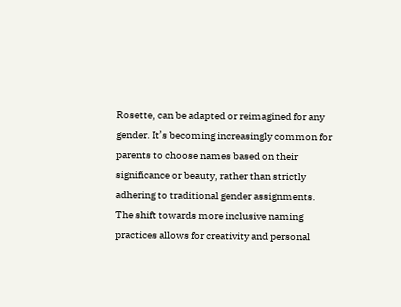Rosette, can be adapted or reimagined for any gender. It’s becoming increasingly common for parents to choose names based on their significance or beauty, rather than strictly adhering to traditional gender assignments. The shift towards more inclusive naming practices allows for creativity and personal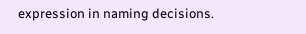expression in naming decisions.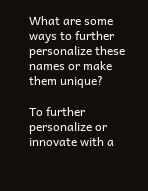What are some ways to further personalize these names or make them unique?

To further personalize or innovate with a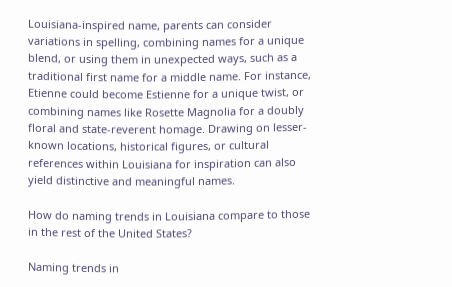Louisiana-inspired name, parents can consider variations in spelling, combining names for a unique blend, or using them in unexpected ways, such as a traditional first name for a middle name. For instance, Etienne could become Estienne for a unique twist, or combining names like Rosette Magnolia for a doubly floral and state-reverent homage. Drawing on lesser-known locations, historical figures, or cultural references within Louisiana for inspiration can also yield distinctive and meaningful names.

How do naming trends in Louisiana compare to those in the rest of the United States?

Naming trends in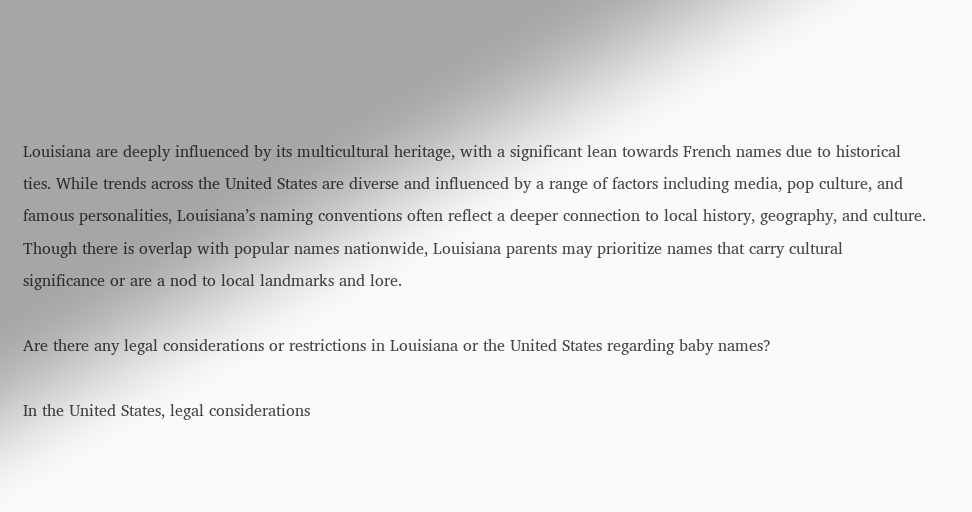Louisiana are deeply influenced by its multicultural heritage, with a significant lean towards French names due to historical ties. While trends across the United States are diverse and influenced by a range of factors including media, pop culture, and famous personalities, Louisiana’s naming conventions often reflect a deeper connection to local history, geography, and culture. Though there is overlap with popular names nationwide, Louisiana parents may prioritize names that carry cultural significance or are a nod to local landmarks and lore.

Are there any legal considerations or restrictions in Louisiana or the United States regarding baby names?

In the United States, legal considerations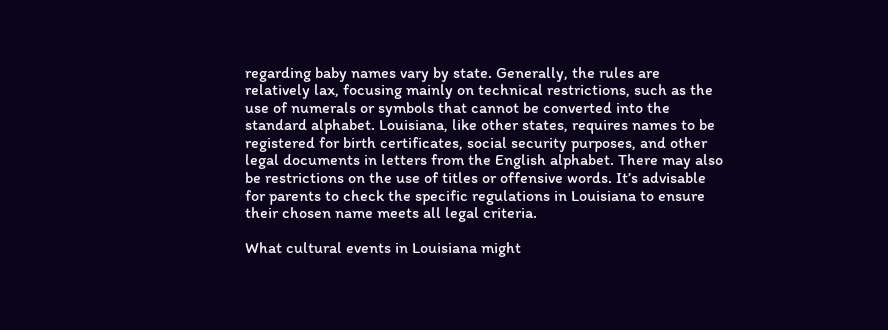regarding baby names vary by state. Generally, the rules are relatively lax, focusing mainly on technical restrictions, such as the use of numerals or symbols that cannot be converted into the standard alphabet. Louisiana, like other states, requires names to be registered for birth certificates, social security purposes, and other legal documents in letters from the English alphabet. There may also be restrictions on the use of titles or offensive words. It’s advisable for parents to check the specific regulations in Louisiana to ensure their chosen name meets all legal criteria.

What cultural events in Louisiana might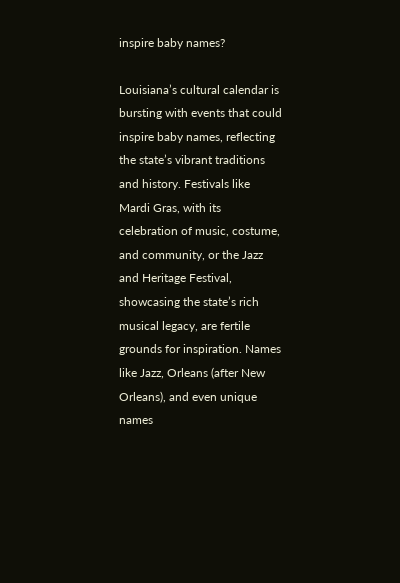inspire baby names?

Louisiana’s cultural calendar is bursting with events that could inspire baby names, reflecting the state’s vibrant traditions and history. Festivals like Mardi Gras, with its celebration of music, costume, and community, or the Jazz and Heritage Festival, showcasing the state’s rich musical legacy, are fertile grounds for inspiration. Names like Jazz, Orleans (after New Orleans), and even unique names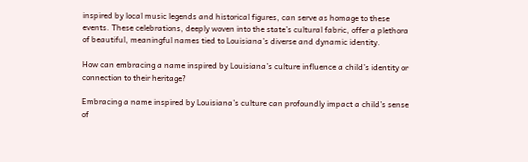inspired by local music legends and historical figures, can serve as homage to these events. These celebrations, deeply woven into the state’s cultural fabric, offer a plethora of beautiful, meaningful names tied to Louisiana’s diverse and dynamic identity.

How can embracing a name inspired by Louisiana’s culture influence a child’s identity or connection to their heritage?

Embracing a name inspired by Louisiana’s culture can profoundly impact a child’s sense of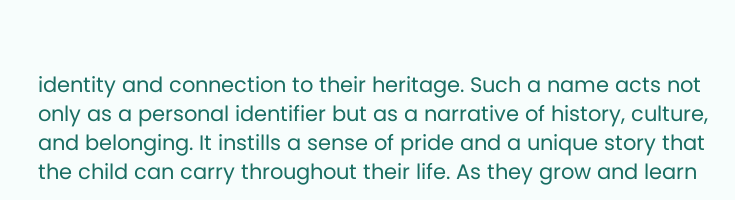identity and connection to their heritage. Such a name acts not only as a personal identifier but as a narrative of history, culture, and belonging. It instills a sense of pride and a unique story that the child can carry throughout their life. As they grow and learn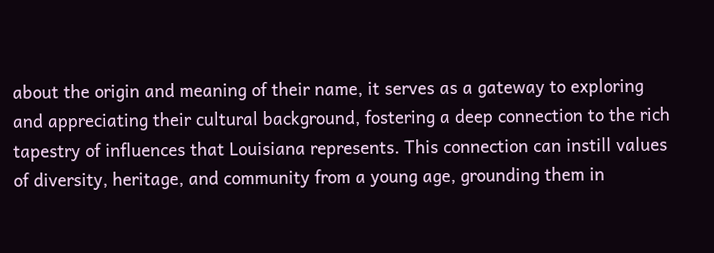about the origin and meaning of their name, it serves as a gateway to exploring and appreciating their cultural background, fostering a deep connection to the rich tapestry of influences that Louisiana represents. This connection can instill values of diversity, heritage, and community from a young age, grounding them in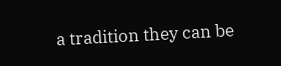a tradition they can be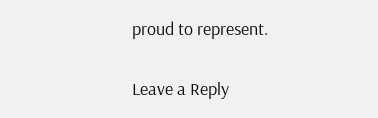proud to represent.


Leave a Reply